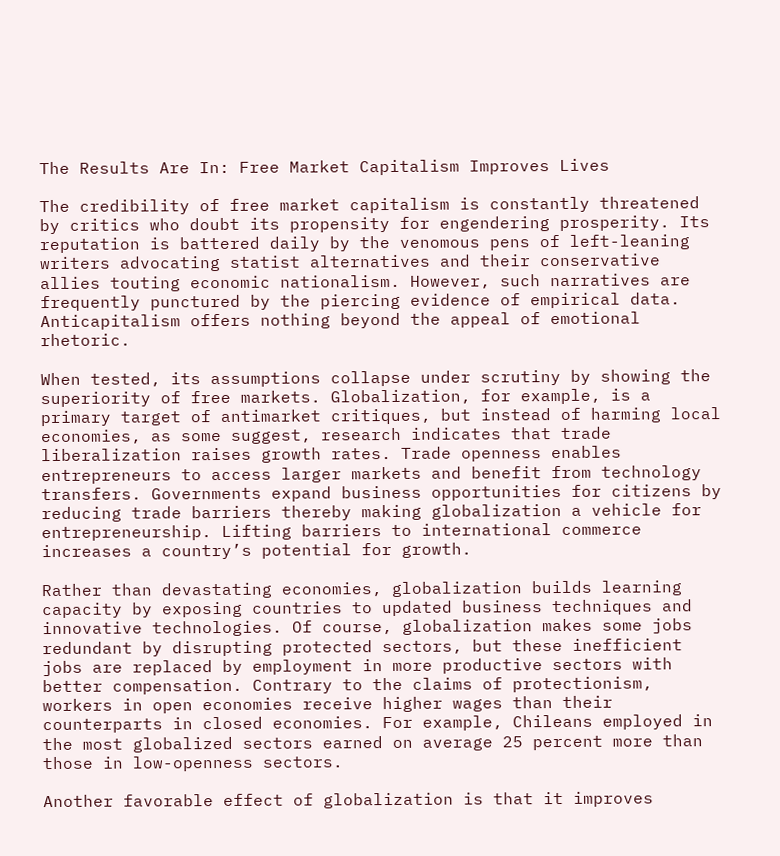The Results Are In: Free Market Capitalism Improves Lives

The credibility of free market capitalism is constantly threatened by critics who doubt its propensity for engendering prosperity. Its reputation is battered daily by the venomous pens of left-leaning writers advocating statist alternatives and their conservative allies touting economic nationalism. However, such narratives are frequently punctured by the piercing evidence of empirical data. Anticapitalism offers nothing beyond the appeal of emotional rhetoric.

When tested, its assumptions collapse under scrutiny by showing the superiority of free markets. Globalization, for example, is a primary target of antimarket critiques, but instead of harming local economies, as some suggest, research indicates that trade liberalization raises growth rates. Trade openness enables entrepreneurs to access larger markets and benefit from technology transfers. Governments expand business opportunities for citizens by reducing trade barriers thereby making globalization a vehicle for entrepreneurship. Lifting barriers to international commerce increases a country’s potential for growth.

Rather than devastating economies, globalization builds learning capacity by exposing countries to updated business techniques and innovative technologies. Of course, globalization makes some jobs redundant by disrupting protected sectors, but these inefficient jobs are replaced by employment in more productive sectors with better compensation. Contrary to the claims of protectionism, workers in open economies receive higher wages than their counterparts in closed economies. For example, Chileans employed in the most globalized sectors earned on average 25 percent more than those in low-openness sectors.

Another favorable effect of globalization is that it improves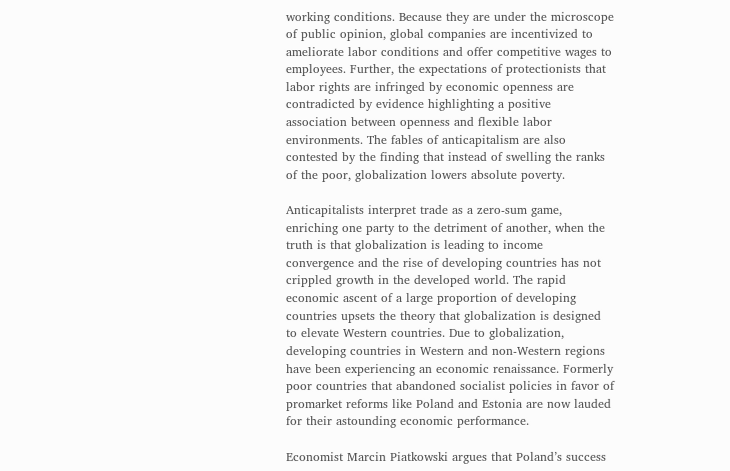working conditions. Because they are under the microscope of public opinion, global companies are incentivized to ameliorate labor conditions and offer competitive wages to employees. Further, the expectations of protectionists that labor rights are infringed by economic openness are contradicted by evidence highlighting a positive association between openness and flexible labor environments. The fables of anticapitalism are also contested by the finding that instead of swelling the ranks of the poor, globalization lowers absolute poverty.

Anticapitalists interpret trade as a zero-sum game, enriching one party to the detriment of another, when the truth is that globalization is leading to income convergence and the rise of developing countries has not crippled growth in the developed world. The rapid economic ascent of a large proportion of developing countries upsets the theory that globalization is designed to elevate Western countries. Due to globalization, developing countries in Western and non-Western regions have been experiencing an economic renaissance. Formerly poor countries that abandoned socialist policies in favor of promarket reforms like Poland and Estonia are now lauded for their astounding economic performance.

Economist Marcin Piatkowski argues that Poland’s success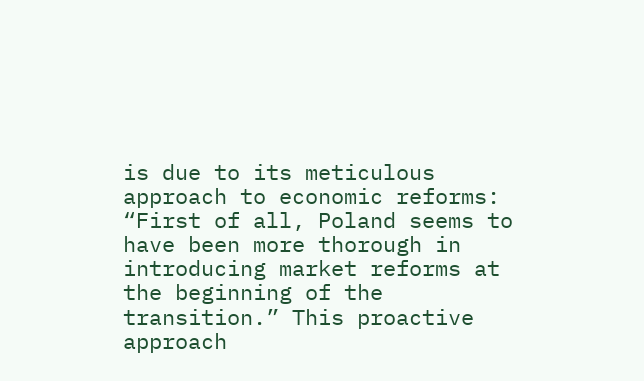is due to its meticulous approach to economic reforms: “First of all, Poland seems to have been more thorough in introducing market reforms at the beginning of the transition.” This proactive approach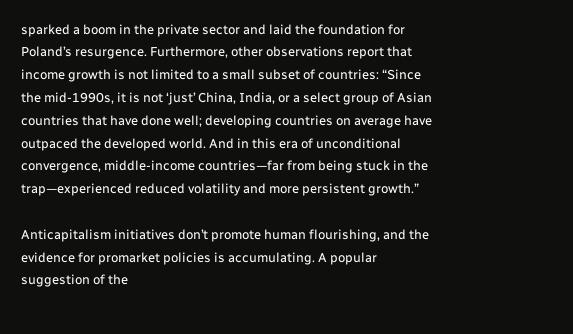sparked a boom in the private sector and laid the foundation for Poland’s resurgence. Furthermore, other observations report that income growth is not limited to a small subset of countries: “Since the mid-1990s, it is not ‘just’ China, India, or a select group of Asian countries that have done well; developing countries on average have outpaced the developed world. And in this era of unconditional convergence, middle-income countries—far from being stuck in the trap—experienced reduced volatility and more persistent growth.”

Anticapitalism initiatives don’t promote human flourishing, and the evidence for promarket policies is accumulating. A popular suggestion of the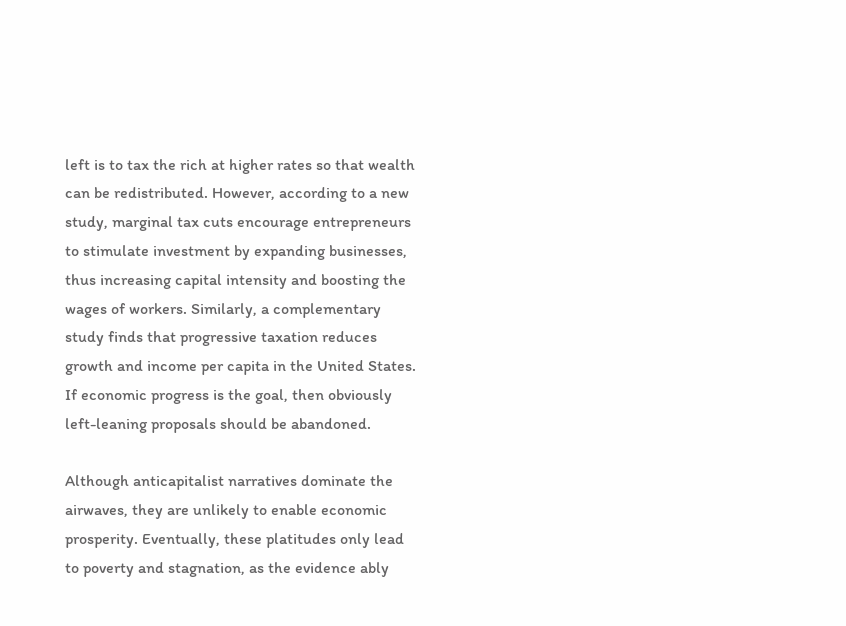left is to tax the rich at higher rates so that wealth can be redistributed. However, according to a new study, marginal tax cuts encourage entrepreneurs to stimulate investment by expanding businesses, thus increasing capital intensity and boosting the wages of workers. Similarly, a complementary study finds that progressive taxation reduces growth and income per capita in the United States. If economic progress is the goal, then obviously left-leaning proposals should be abandoned.

Although anticapitalist narratives dominate the airwaves, they are unlikely to enable economic prosperity. Eventually, these platitudes only lead to poverty and stagnation, as the evidence ably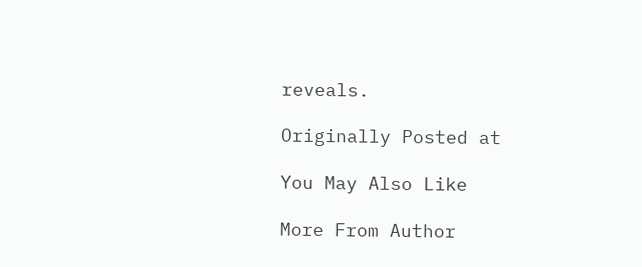reveals.

Originally Posted at

You May Also Like

More From Author